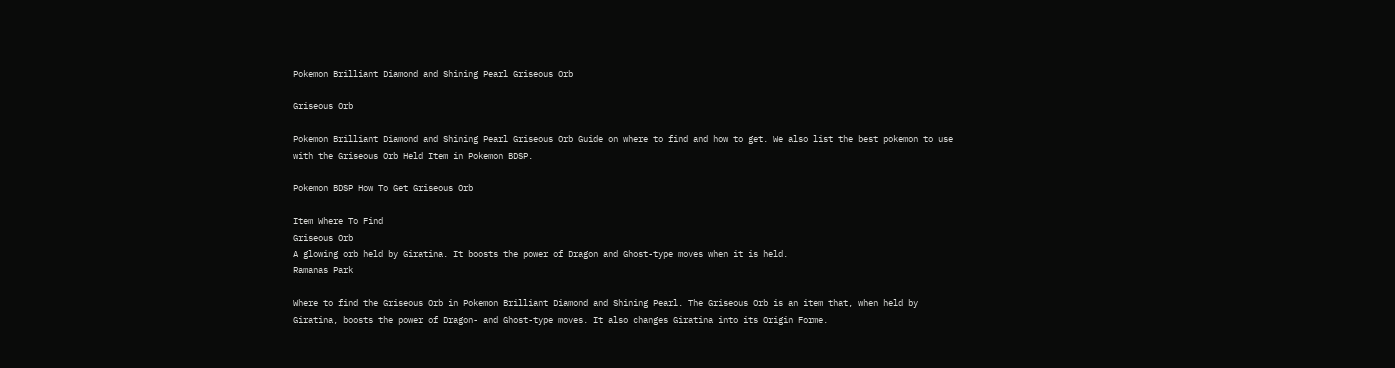Pokemon Brilliant Diamond and Shining Pearl Griseous Orb

Griseous Orb

Pokemon Brilliant Diamond and Shining Pearl Griseous Orb Guide on where to find and how to get. We also list the best pokemon to use with the Griseous Orb Held Item in Pokemon BDSP.

Pokemon BDSP How To Get Griseous Orb

Item Where To Find
Griseous Orb
A glowing orb held by Giratina. It boosts the power of Dragon and Ghost-type moves when it is held.
Ramanas Park

Where to find the Griseous Orb in Pokemon Brilliant Diamond and Shining Pearl. The Griseous Orb is an item that, when held by Giratina, boosts the power of Dragon- and Ghost-type moves. It also changes Giratina into its Origin Forme.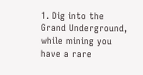1. Dig into the Grand Underground, while mining you have a rare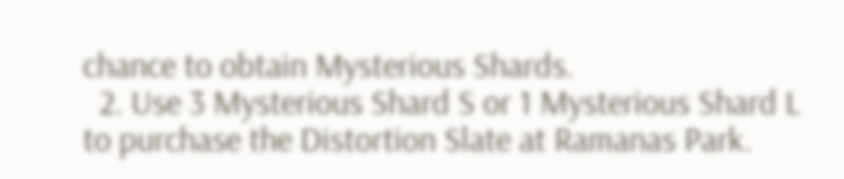chance to obtain Mysterious Shards.
  2. Use 3 Mysterious Shard S or 1 Mysterious Shard L to purchase the Distortion Slate at Ramanas Park.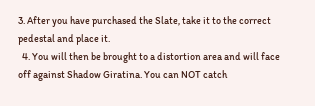3. After you have purchased the Slate, take it to the correct pedestal and place it.
  4. You will then be brought to a distortion area and will face off against Shadow Giratina. You can NOT catch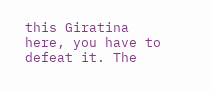this Giratina here, you have to defeat it. The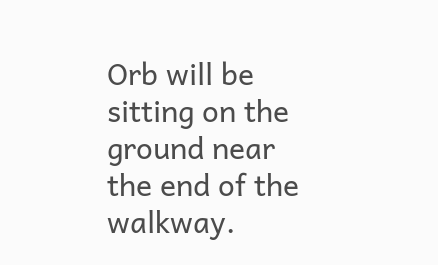Orb will be sitting on the ground near the end of the walkway.